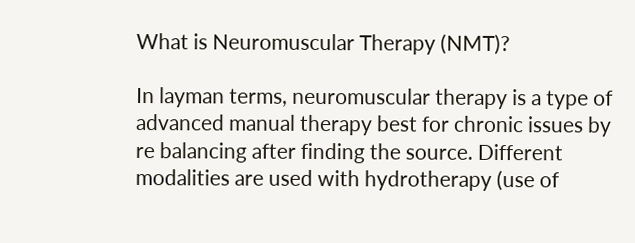What is Neuromuscular Therapy (NMT)?

In layman terms, neuromuscular therapy is a type of advanced manual therapy best for chronic issues by re balancing after finding the source. Different modalities are used with hydrotherapy (use of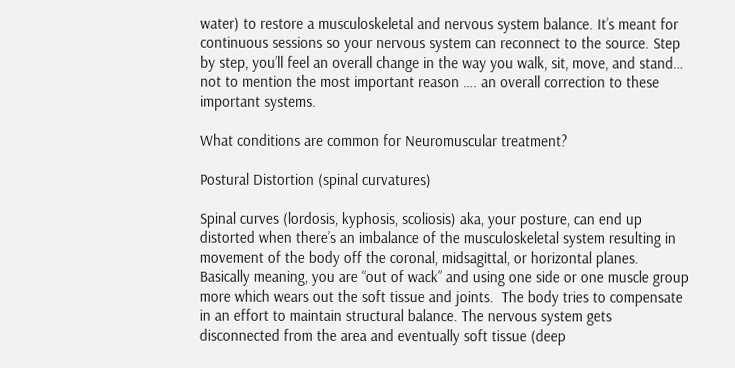water) to restore a musculoskeletal and nervous system balance. It’s meant for continuous sessions so your nervous system can reconnect to the source. Step by step, you’ll feel an overall change in the way you walk, sit, move, and stand… not to mention the most important reason …. an overall correction to these important systems.

What conditions are common for Neuromuscular treatment?

Postural Distortion (spinal curvatures)

Spinal curves (lordosis, kyphosis, scoliosis) aka, your posture, can end up distorted when there’s an imbalance of the musculoskeletal system resulting in movement of the body off the coronal, midsagittal, or horizontal planes. Basically meaning, you are “out of wack” and using one side or one muscle group more which wears out the soft tissue and joints.  The body tries to compensate in an effort to maintain structural balance. The nervous system gets disconnected from the area and eventually soft tissue (deep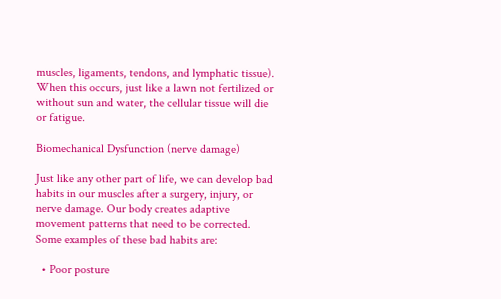muscles, ligaments, tendons, and lymphatic tissue). When this occurs, just like a lawn not fertilized or without sun and water, the cellular tissue will die or fatigue.

Biomechanical Dysfunction (nerve damage)

Just like any other part of life, we can develop bad habits in our muscles after a surgery, injury, or nerve damage. Our body creates adaptive movement patterns that need to be corrected. Some examples of these bad habits are:

  • Poor posture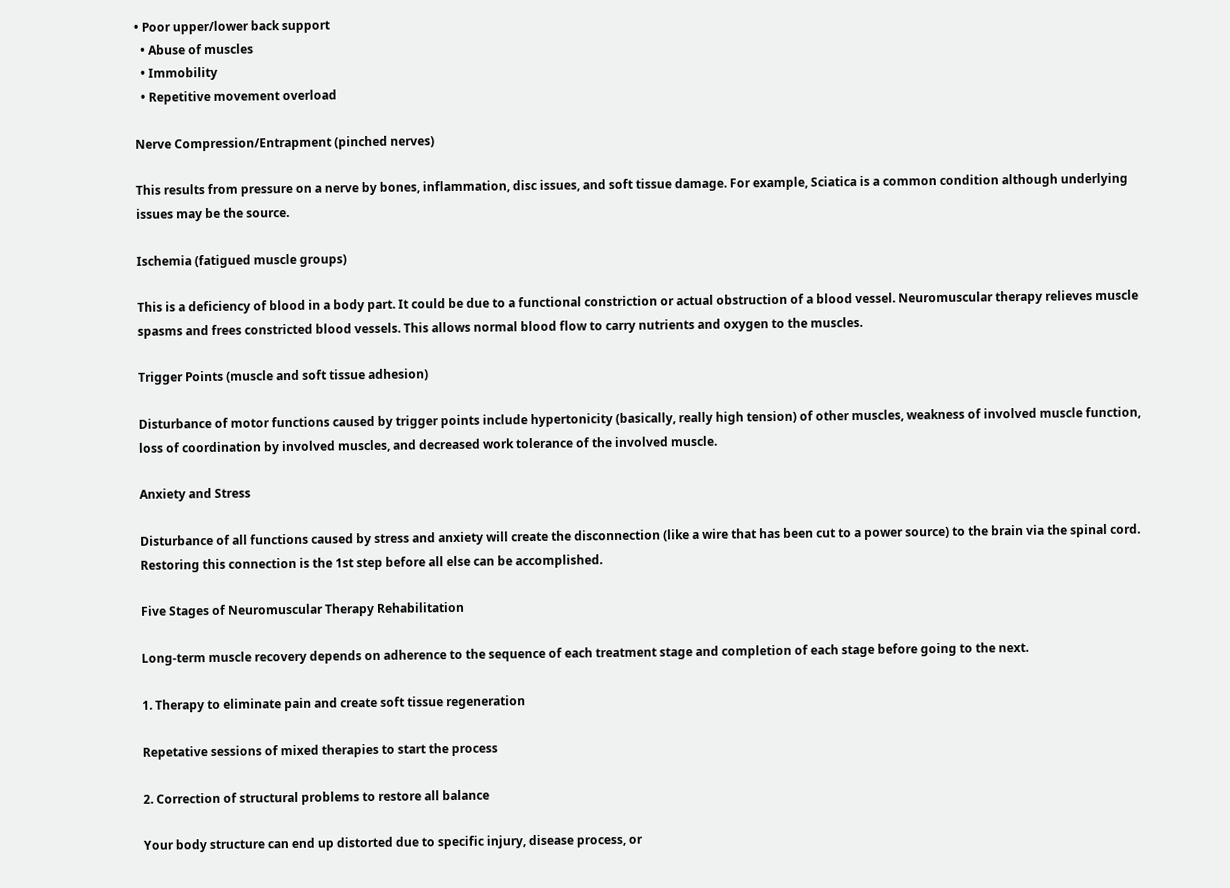• Poor upper/lower back support
  • Abuse of muscles
  • Immobility
  • Repetitive movement overload

Nerve Compression/Entrapment (pinched nerves)

This results from pressure on a nerve by bones, inflammation, disc issues, and soft tissue damage. For example, Sciatica is a common condition although underlying issues may be the source.

Ischemia (fatigued muscle groups)

This is a deficiency of blood in a body part. It could be due to a functional constriction or actual obstruction of a blood vessel. Neuromuscular therapy relieves muscle spasms and frees constricted blood vessels. This allows normal blood flow to carry nutrients and oxygen to the muscles.

Trigger Points (muscle and soft tissue adhesion)

Disturbance of motor functions caused by trigger points include hypertonicity (basically, really high tension) of other muscles, weakness of involved muscle function, loss of coordination by involved muscles, and decreased work tolerance of the involved muscle.

Anxiety and Stress

Disturbance of all functions caused by stress and anxiety will create the disconnection (like a wire that has been cut to a power source) to the brain via the spinal cord. Restoring this connection is the 1st step before all else can be accomplished.

Five Stages of Neuromuscular Therapy Rehabilitation

Long-term muscle recovery depends on adherence to the sequence of each treatment stage and completion of each stage before going to the next.

1. Therapy to eliminate pain and create soft tissue regeneration

Repetative sessions of mixed therapies to start the process

2. Correction of structural problems to restore all balance

Your body structure can end up distorted due to specific injury, disease process, or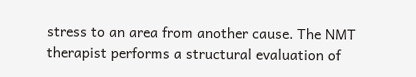stress to an area from another cause. The NMT therapist performs a structural evaluation of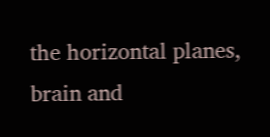the horizontal planes, brain and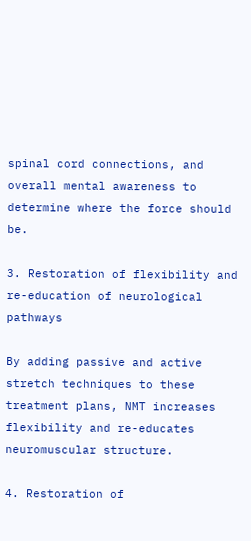spinal cord connections, and overall mental awareness to determine where the force should be.

3. Restoration of flexibility and re-education of neurological pathways

By adding passive and active stretch techniques to these treatment plans, NMT increases flexibility and re-educates neuromuscular structure.

4. Restoration of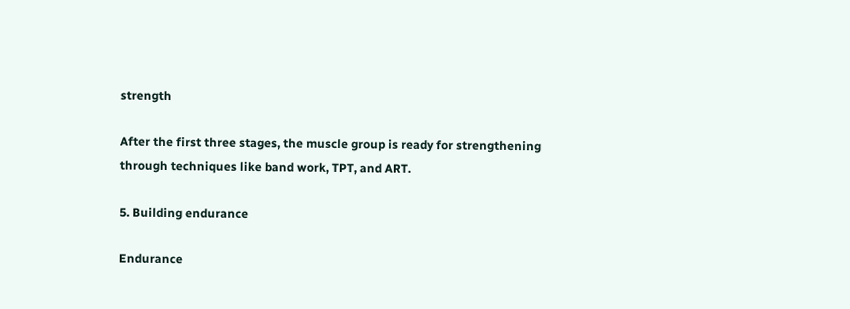strength

After the first three stages, the muscle group is ready for strengthening through techniques like band work, TPT, and ART.

5. Building endurance

Endurance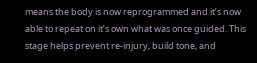means the body is now reprogrammed and it’s now able to repeat on it’s own what was once guided. This stage helps prevent re-injury, build tone, and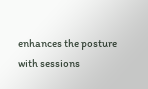enhances the posture with sessions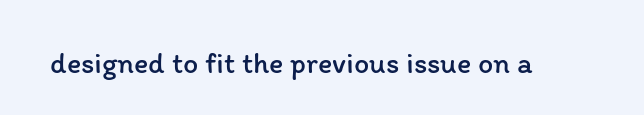designed to fit the previous issue on a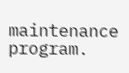maintenance program.